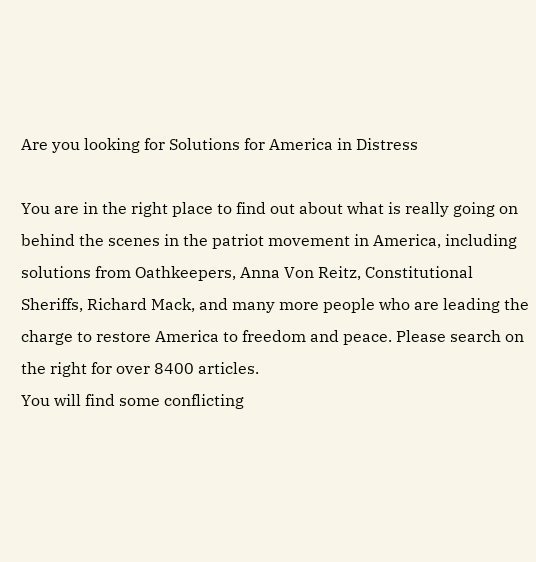Are you looking for Solutions for America in Distress

You are in the right place to find out about what is really going on behind the scenes in the patriot movement in America, including solutions from Oathkeepers, Anna Von Reitz, Constitutional Sheriffs, Richard Mack, and many more people who are leading the charge to restore America to freedom and peace. Please search on the right for over 8400 articles.
You will find some conflicting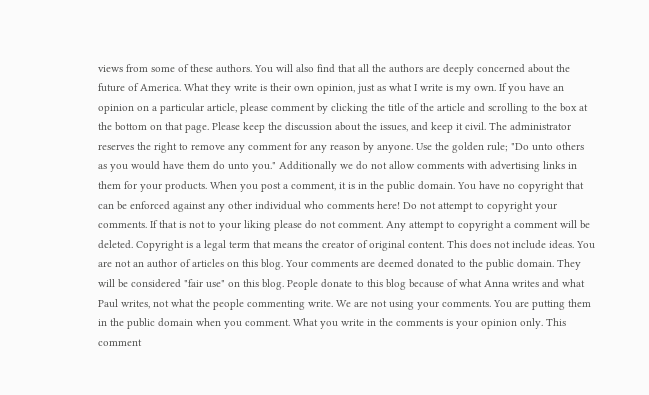views from some of these authors. You will also find that all the authors are deeply concerned about the future of America. What they write is their own opinion, just as what I write is my own. If you have an opinion on a particular article, please comment by clicking the title of the article and scrolling to the box at the bottom on that page. Please keep the discussion about the issues, and keep it civil. The administrator reserves the right to remove any comment for any reason by anyone. Use the golden rule; "Do unto others as you would have them do unto you." Additionally we do not allow comments with advertising links in them for your products. When you post a comment, it is in the public domain. You have no copyright that can be enforced against any other individual who comments here! Do not attempt to copyright your comments. If that is not to your liking please do not comment. Any attempt to copyright a comment will be deleted. Copyright is a legal term that means the creator of original content. This does not include ideas. You are not an author of articles on this blog. Your comments are deemed donated to the public domain. They will be considered "fair use" on this blog. People donate to this blog because of what Anna writes and what Paul writes, not what the people commenting write. We are not using your comments. You are putting them in the public domain when you comment. What you write in the comments is your opinion only. This comment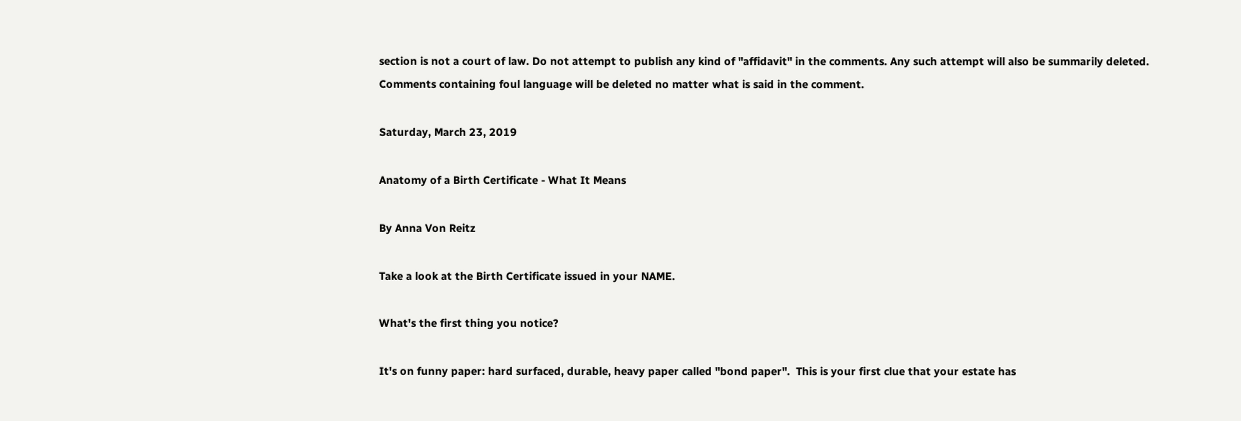section is not a court of law. Do not attempt to publish any kind of "affidavit" in the comments. Any such attempt will also be summarily deleted. Comments containing foul language will be deleted no matter what is said in the comment.

Saturday, March 23, 2019

Anatomy of a Birth Certificate - What It Means

By Anna Von Reitz

Take a look at the Birth Certificate issued in your NAME.

What's the first thing you notice?

It's on funny paper: hard surfaced, durable, heavy paper called "bond paper".  This is your first clue that your estate has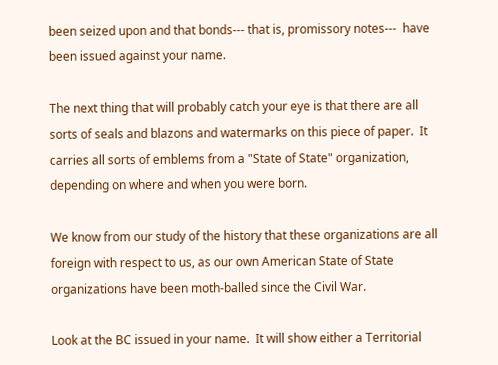been seized upon and that bonds--- that is, promissory notes---  have been issued against your name.

The next thing that will probably catch your eye is that there are all sorts of seals and blazons and watermarks on this piece of paper.  It carries all sorts of emblems from a "State of State" organization, depending on where and when you were born.

We know from our study of the history that these organizations are all foreign with respect to us, as our own American State of State organizations have been moth-balled since the Civil War.

Look at the BC issued in your name.  It will show either a Territorial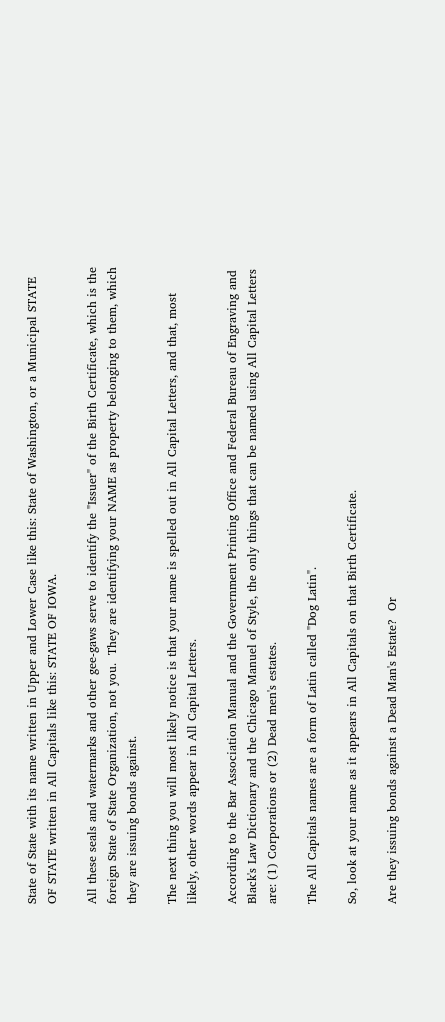State of State with its name written in Upper and Lower Case like this: State of Washington, or a Municipal STATE OF STATE written in All Capitals like this: STATE OF IOWA.

All these seals and watermarks and other gee-gaws serve to identify the "Issuer" of the Birth Certificate, which is the foreign State of State Organization, not you.  They are identifying your NAME as property belonging to them, which they are issuing bonds against.

The next thing you will most likely notice is that your name is spelled out in All Capital Letters, and that, most likely, other words appear in All Capital Letters.

According to the Bar Association Manual and the Government Printing Office and Federal Bureau of Engraving and Black's Law Dictionary and the Chicago Manuel of Style, the only things that can be named using All Capital Letters are: (1) Corporations or (2) Dead men's estates.

The All Capitals names are a form of Latin called "Dog Latin".

So, look at your name as it appears in All Capitals on that Birth Certificate.

Are they issuing bonds against a Dead Man's Estate?  Or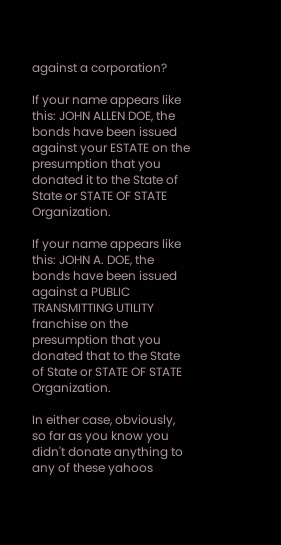against a corporation?

If your name appears like this: JOHN ALLEN DOE, the bonds have been issued against your ESTATE on the presumption that you donated it to the State of State or STATE OF STATE Organization.

If your name appears like this: JOHN A. DOE, the bonds have been issued against a PUBLIC TRANSMITTING UTILITY franchise on the presumption that you donated that to the State of State or STATE OF STATE Organization.

In either case, obviously, so far as you know you didn't donate anything to any of these yahoos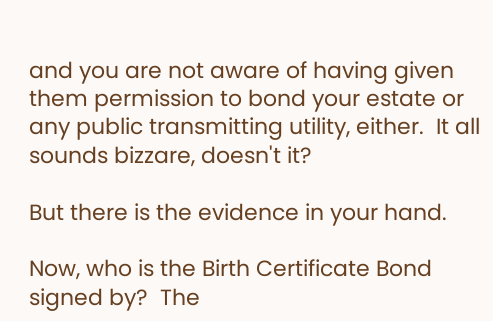and you are not aware of having given them permission to bond your estate or any public transmitting utility, either.  It all sounds bizzare, doesn't it?

But there is the evidence in your hand.

Now, who is the Birth Certificate Bond signed by?  The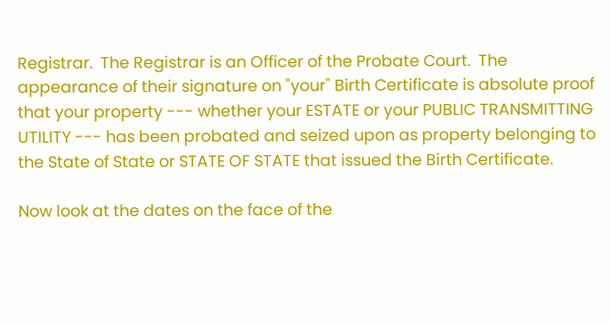Registrar.  The Registrar is an Officer of the Probate Court.  The appearance of their signature on "your" Birth Certificate is absolute proof that your property --- whether your ESTATE or your PUBLIC TRANSMITTING UTILITY --- has been probated and seized upon as property belonging to the State of State or STATE OF STATE that issued the Birth Certificate.

Now look at the dates on the face of the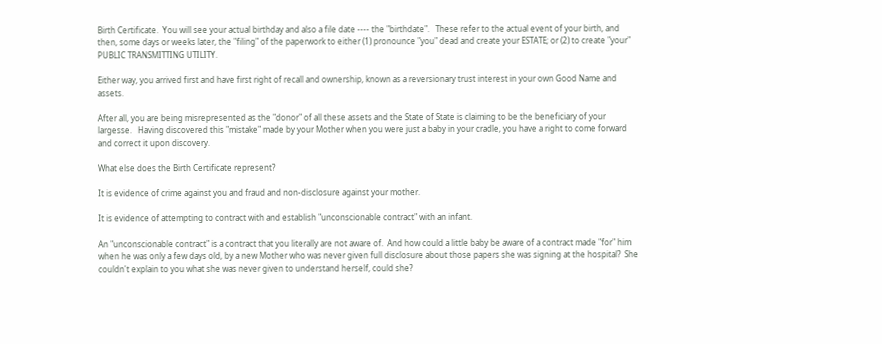Birth Certificate.  You will see your actual birthday and also a file date ---- the "birthdate".   These refer to the actual event of your birth, and then, some days or weeks later, the "filing" of the paperwork to either (1) pronounce "you" dead and create your ESTATE; or (2) to create "your" PUBLIC TRANSMITTING UTILITY.

Either way, you arrived first and have first right of recall and ownership, known as a reversionary trust interest in your own Good Name and assets.

After all, you are being misrepresented as the "donor" of all these assets and the State of State is claiming to be the beneficiary of your largesse.   Having discovered this "mistake" made by your Mother when you were just a baby in your cradle, you have a right to come forward and correct it upon discovery.

What else does the Birth Certificate represent?

It is evidence of crime against you and fraud and non-disclosure against your mother.

It is evidence of attempting to contract with and establish "unconscionable contract" with an infant.

An "unconscionable contract" is a contract that you literally are not aware of.  And how could a little baby be aware of a contract made "for" him when he was only a few days old, by a new Mother who was never given full disclosure about those papers she was signing at the hospital?  She couldn't explain to you what she was never given to understand herself, could she?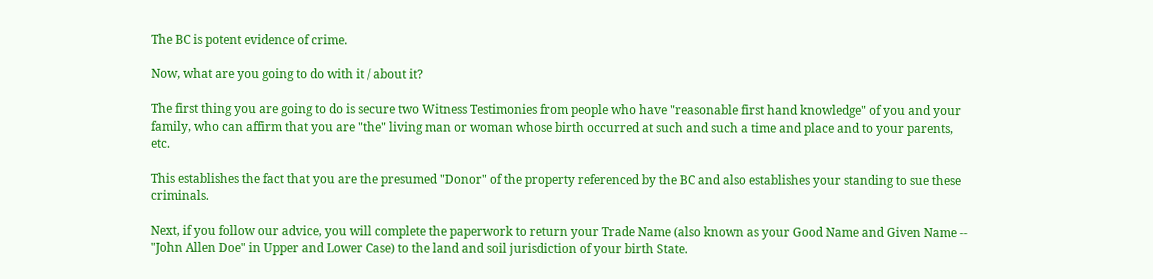The BC is potent evidence of crime.

Now, what are you going to do with it / about it?

The first thing you are going to do is secure two Witness Testimonies from people who have "reasonable first hand knowledge" of you and your family, who can affirm that you are "the" living man or woman whose birth occurred at such and such a time and place and to your parents, etc.

This establishes the fact that you are the presumed "Donor" of the property referenced by the BC and also establishes your standing to sue these criminals.

Next, if you follow our advice, you will complete the paperwork to return your Trade Name (also known as your Good Name and Given Name -- "John Allen Doe" in Upper and Lower Case) to the land and soil jurisdiction of your birth State.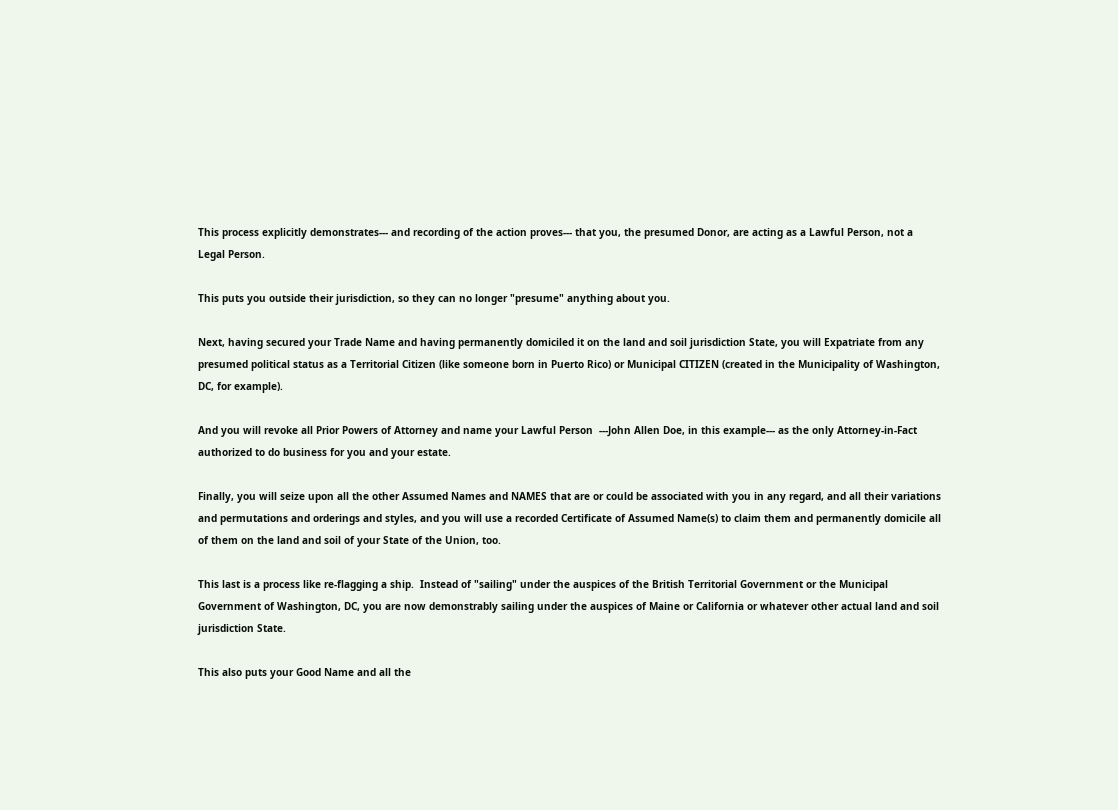This process explicitly demonstrates--- and recording of the action proves--- that you, the presumed Donor, are acting as a Lawful Person, not a Legal Person.

This puts you outside their jurisdiction, so they can no longer "presume" anything about you.

Next, having secured your Trade Name and having permanently domiciled it on the land and soil jurisdiction State, you will Expatriate from any presumed political status as a Territorial Citizen (like someone born in Puerto Rico) or Municipal CITIZEN (created in the Municipality of Washington, DC, for example).

And you will revoke all Prior Powers of Attorney and name your Lawful Person  ---John Allen Doe, in this example--- as the only Attorney-in-Fact authorized to do business for you and your estate.

Finally, you will seize upon all the other Assumed Names and NAMES that are or could be associated with you in any regard, and all their variations and permutations and orderings and styles, and you will use a recorded Certificate of Assumed Name(s) to claim them and permanently domicile all of them on the land and soil of your State of the Union, too.

This last is a process like re-flagging a ship.  Instead of "sailing" under the auspices of the British Territorial Government or the Municipal Government of Washington, DC, you are now demonstrably sailing under the auspices of Maine or California or whatever other actual land and soil jurisdiction State.

This also puts your Good Name and all the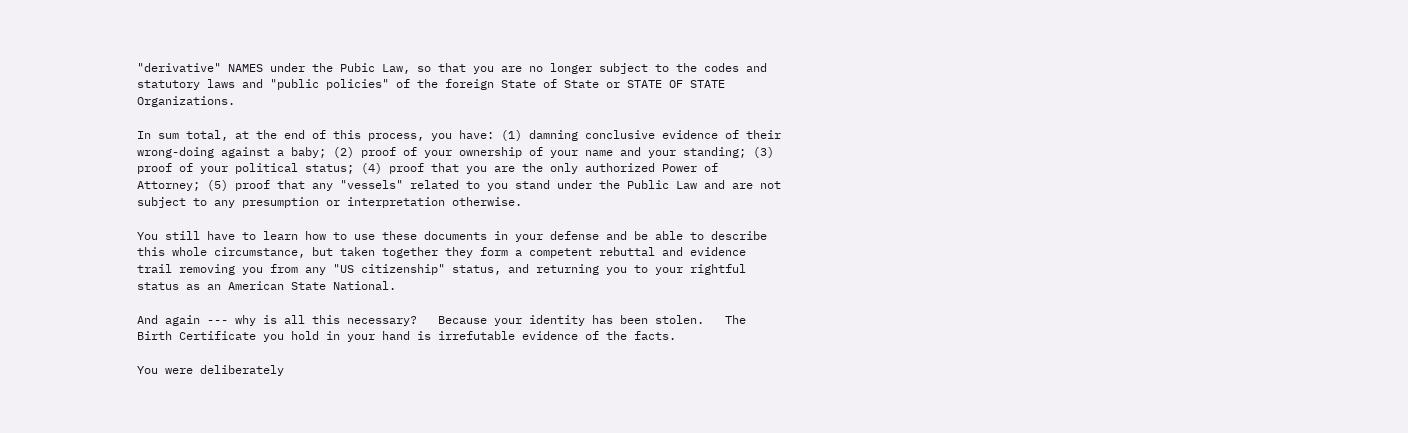"derivative" NAMES under the Pubic Law, so that you are no longer subject to the codes and statutory laws and "public policies" of the foreign State of State or STATE OF STATE Organizations.

In sum total, at the end of this process, you have: (1) damning conclusive evidence of their wrong-doing against a baby; (2) proof of your ownership of your name and your standing; (3) proof of your political status; (4) proof that you are the only authorized Power of Attorney; (5) proof that any "vessels" related to you stand under the Public Law and are not subject to any presumption or interpretation otherwise.

You still have to learn how to use these documents in your defense and be able to describe this whole circumstance, but taken together they form a competent rebuttal and evidence trail removing you from any "US citizenship" status, and returning you to your rightful status as an American State National.

And again --- why is all this necessary?   Because your identity has been stolen.   The Birth Certificate you hold in your hand is irrefutable evidence of the facts.

You were deliberately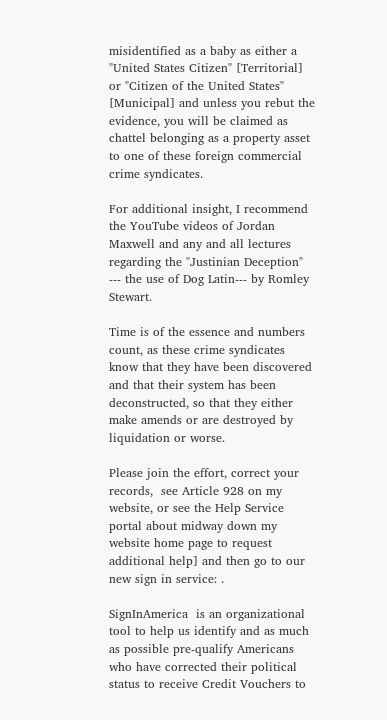misidentified as a baby as either a "United States Citizen" [Territorial] or "Citizen of the United States" [Municipal] and unless you rebut the evidence, you will be claimed as chattel belonging as a property asset to one of these foreign commercial crime syndicates.

For additional insight, I recommend the YouTube videos of Jordan Maxwell and any and all lectures regarding the "Justinian Deception" --- the use of Dog Latin--- by Romley Stewart.

Time is of the essence and numbers count, as these crime syndicates know that they have been discovered and that their system has been deconstructed, so that they either make amends or are destroyed by liquidation or worse.

Please join the effort, correct your records,  see Article 928 on my website, or see the Help Service portal about midway down my website home page to request additional help] and then go to our new sign in service: .

SignInAmerica  is an organizational tool to help us identify and as much as possible pre-qualify Americans who have corrected their political status to receive Credit Vouchers to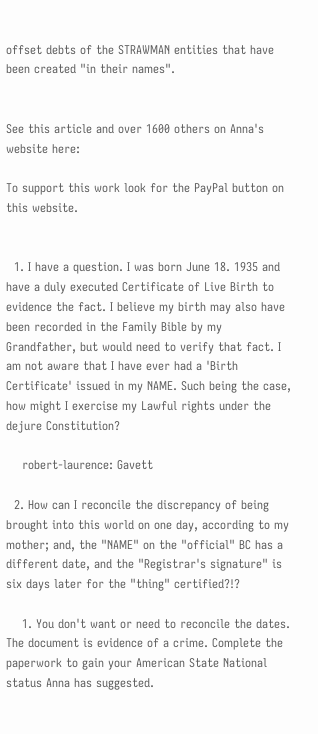offset debts of the STRAWMAN entities that have been created "in their names".


See this article and over 1600 others on Anna's website here:

To support this work look for the PayPal button on this website.


  1. I have a question. I was born June 18. 1935 and have a duly executed Certificate of Live Birth to evidence the fact. I believe my birth may also have been recorded in the Family Bible by my Grandfather, but would need to verify that fact. I am not aware that I have ever had a 'Birth Certificate' issued in my NAME. Such being the case, how might I exercise my Lawful rights under the dejure Constitution?

    robert-laurence: Gavett

  2. How can I reconcile the discrepancy of being brought into this world on one day, according to my mother; and, the "NAME" on the "official" BC has a different date, and the "Registrar's signature" is six days later for the "thing" certified?!?

    1. You don't want or need to reconcile the dates. The document is evidence of a crime. Complete the paperwork to gain your American State National status Anna has suggested.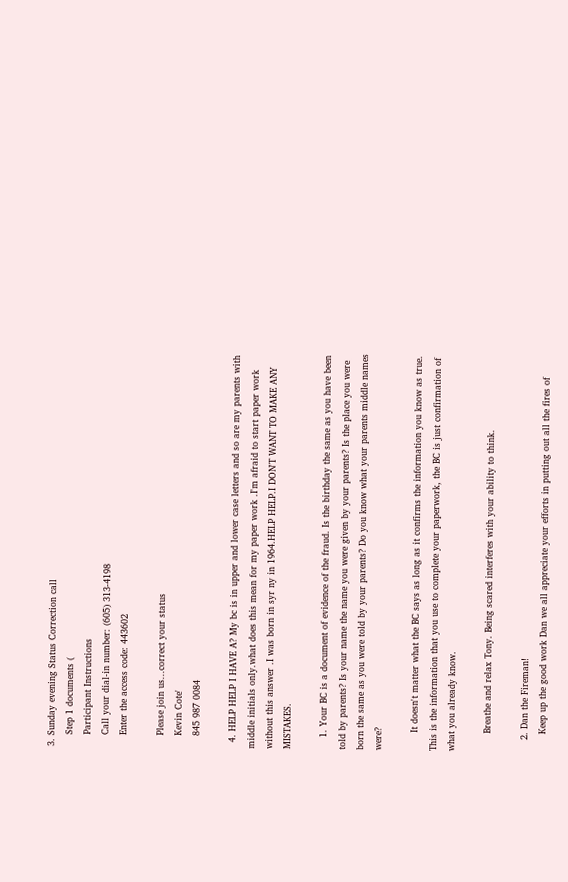3. Sunday evening Status Correction call
    Step 1 documents (
    Participant Instructions
    Call your dial-in number: (605) 313-4198
    Enter the access code: 443602

    Please join us...correct your status
    Kevin Cote'
    845 987 0084

  4. HELP HELP I HAVE A? My bc is in upper and lower case letters and so are my parents with middle initials only.what does this mean for my paper work .I'm afraid to start paper work without this answer .I was born in syr ny in 1964.HELP HELP.I DON'T WANT TO MAKE ANY MISTAKES.

    1. Your BC is a document of evidence of the fraud. Is the birthday the same as you have been told by parents? Is your name the name you were given by your parents? Is the place you were born the same as you were told by your parents? Do you know what your parents middle names were?

      It doesn't matter what the BC says as long as it confirms the information you know as true. This is the information that you use to complete your paperwork, the BC is just confirmation of what you already know.

      Breathe and relax Tony. Being scared interferes with your ability to think.

    2. Dan the Fireman!
      Keep up the good work Dan we all appreciate your efforts in putting out all the fires of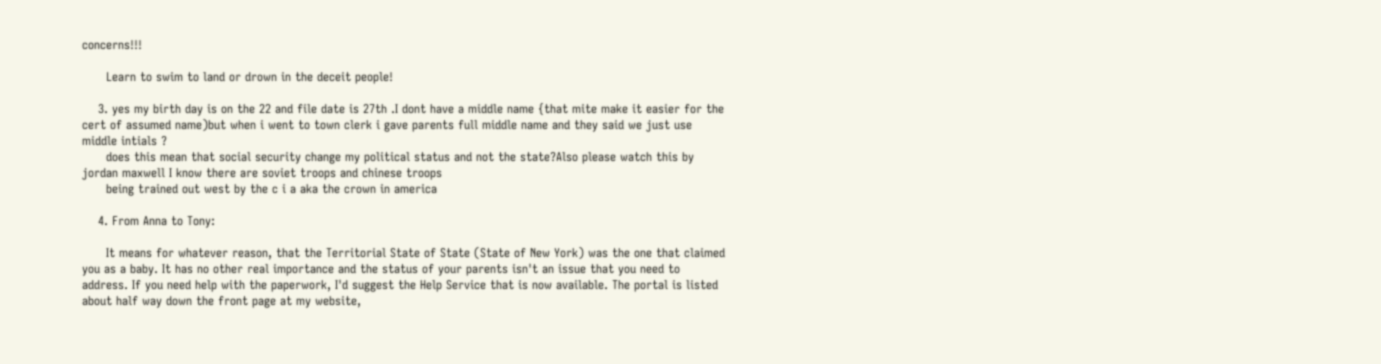concerns!!!

      Learn to swim to land or drown in the deceit people!

    3. yes my birth day is on the 22 and file date is 27th .I dont have a middle name {that mite make it easier for the cert of assumed name)but when i went to town clerk i gave parents full middle name and they said we just use middle intials ?
      does this mean that social security change my political status and not the state?Also please watch this by jordan maxwell I know there are soviet troops and chinese troops
      being trained out west by the c i a aka the crown in america

    4. From Anna to Tony:

      It means for whatever reason, that the Territorial State of State (State of New York) was the one that claimed you as a baby. It has no other real importance and the status of your parents isn't an issue that you need to address. If you need help with the paperwork, I'd suggest the Help Service that is now available. The portal is listed about half way down the front page at my website,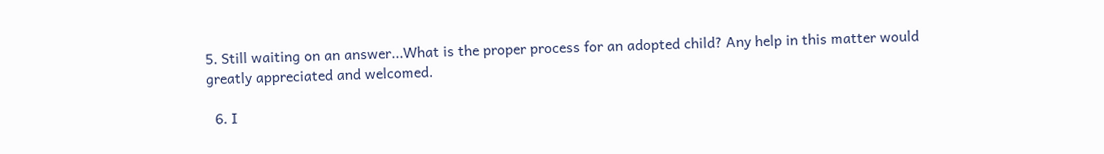5. Still waiting on an answer...What is the proper process for an adopted child? Any help in this matter would greatly appreciated and welcomed.

  6. I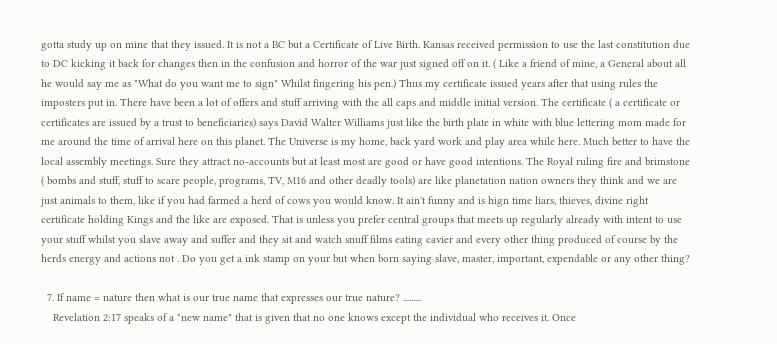gotta study up on mine that they issued. It is not a BC but a Certificate of Live Birth. Kansas received permission to use the last constitution due to DC kicking it back for changes then in the confusion and horror of the war just signed off on it. ( Like a friend of mine, a General about all he would say me as "What do you want me to sign" Whilst fingering his pen.) Thus my certificate issued years after that using rules the imposters put in. There have been a lot of offers and stuff arriving with the all caps and middle initial version. The certificate ( a certificate or certificates are issued by a trust to beneficiaries) says David Walter Williams just like the birth plate in white with blue lettering mom made for me around the time of arrival here on this planet. The Universe is my home, back yard work and play area while here. Much better to have the local assembly meetings. Sure they attract no-accounts but at least most are good or have good intentions. The Royal ruling fire and brimstone ( bombs and stuff, stuff to scare people, programs, TV, M16 and other deadly tools) are like planetation nation owners they think and we are just animals to them, like if you had farmed a herd of cows you would know. It ain't funny and is hign time liars, thieves, divine right certificate holding Kings and the like are exposed. That is unless you prefer central groups that meets up regularly already with intent to use your stuff whilst you slave away and suffer and they sit and watch snuff films eating cavier and every other thing produced of course by the herds energy and actions not . Do you get a ink stamp on your but when born saying slave, master, important, expendable or any other thing?

  7. If name = nature then what is our true name that expresses our true nature? .........
    Revelation 2:17 speaks of a "new name" that is given that no one knows except the individual who receives it. Once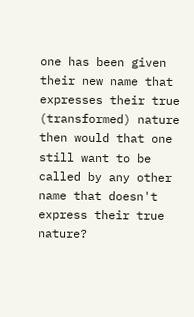one has been given their new name that expresses their true (transformed) nature then would that one still want to be called by any other name that doesn't express their true nature?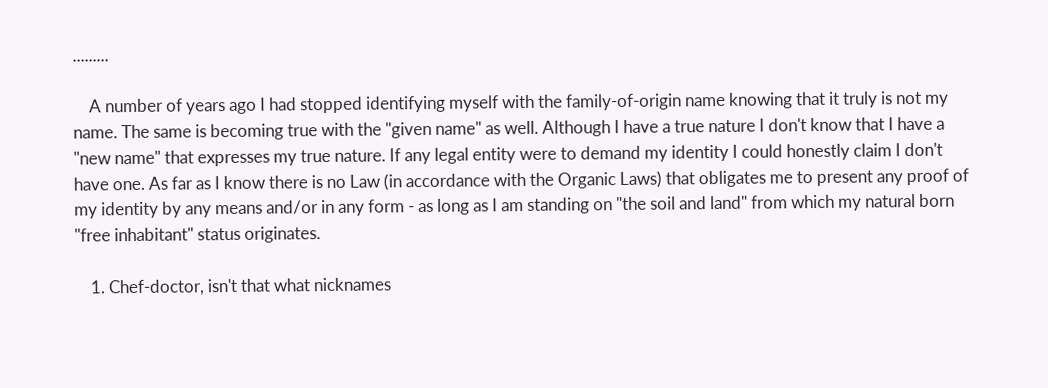.........

    A number of years ago I had stopped identifying myself with the family-of-origin name knowing that it truly is not my name. The same is becoming true with the "given name" as well. Although I have a true nature I don't know that I have a "new name" that expresses my true nature. If any legal entity were to demand my identity I could honestly claim I don't have one. As far as I know there is no Law (in accordance with the Organic Laws) that obligates me to present any proof of my identity by any means and/or in any form - as long as I am standing on "the soil and land" from which my natural born "free inhabitant" status originates.

    1. Chef-doctor, isn't that what nicknames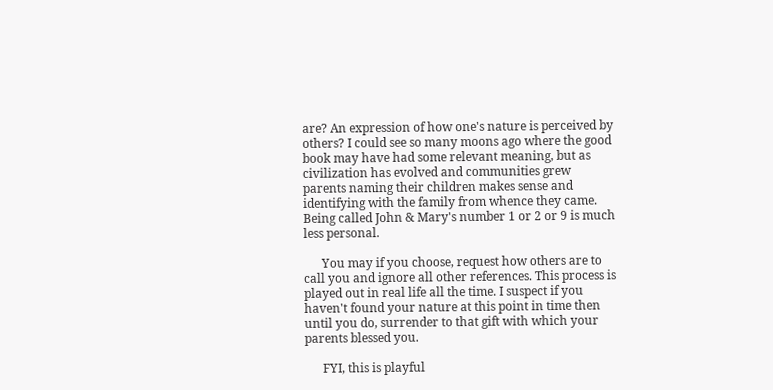are? An expression of how one's nature is perceived by others? I could see so many moons ago where the good book may have had some relevant meaning, but as civilization has evolved and communities grew parents naming their children makes sense and identifying with the family from whence they came. Being called John & Mary's number 1 or 2 or 9 is much less personal.

      You may if you choose, request how others are to call you and ignore all other references. This process is played out in real life all the time. I suspect if you haven't found your nature at this point in time then until you do, surrender to that gift with which your parents blessed you.

      FYI, this is playful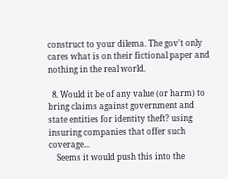construct to your dilema. The gov't only cares what is on their fictional paper and nothing in the real world.

  8. Would it be of any value (or harm) to bring claims against government and state entities for identity theft? using insuring companies that offer such coverage...
    Seems it would push this into the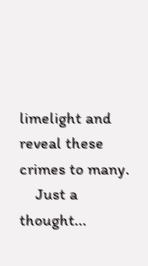limelight and reveal these crimes to many.
    Just a thought...